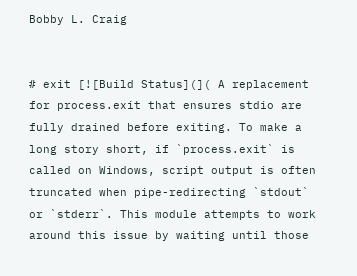Bobby L. Craig


# exit [![Build Status](]( A replacement for process.exit that ensures stdio are fully drained before exiting. To make a long story short, if `process.exit` is called on Windows, script output is often truncated when pipe-redirecting `stdout` or `stderr`. This module attempts to work around this issue by waiting until those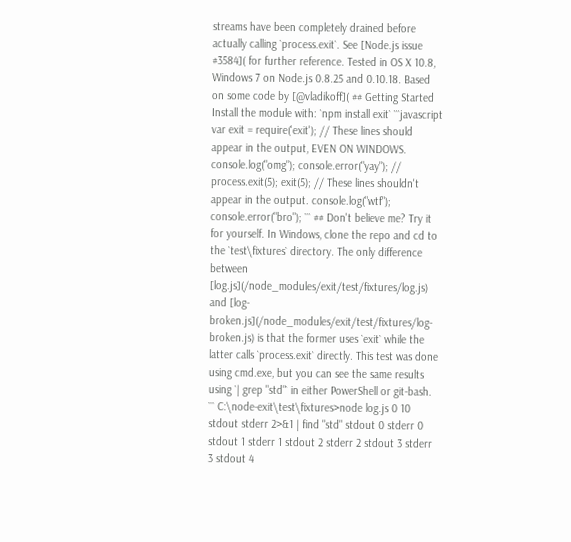streams have been completely drained before actually calling `process.exit`. See [Node.js issue #3584]( for further reference. Tested in OS X 10.8, Windows 7 on Node.js 0.8.25 and 0.10.18. Based on some code by [@vladikoff]( ## Getting Started Install the module with: `npm install exit` ```javascript var exit = require('exit'); // These lines should appear in the output, EVEN ON WINDOWS. console.log("omg"); console.error("yay"); // process.exit(5); exit(5); // These lines shouldn't appear in the output. console.log("wtf"); console.error("bro"); ``` ## Don't believe me? Try it for yourself. In Windows, clone the repo and cd to the `test\fixtures` directory. The only difference between [log.js](/node_modules/exit/test/fixtures/log.js) and [log-broken.js](/node_modules/exit/test/fixtures/log-broken.js) is that the former uses `exit` while the latter calls `process.exit` directly. This test was done using cmd.exe, but you can see the same results using `| grep "std"` in either PowerShell or git-bash. ``` C:\node-exit\test\fixtures>node log.js 0 10 stdout stderr 2>&1 | find "std" stdout 0 stderr 0 stdout 1 stderr 1 stdout 2 stderr 2 stdout 3 stderr 3 stdout 4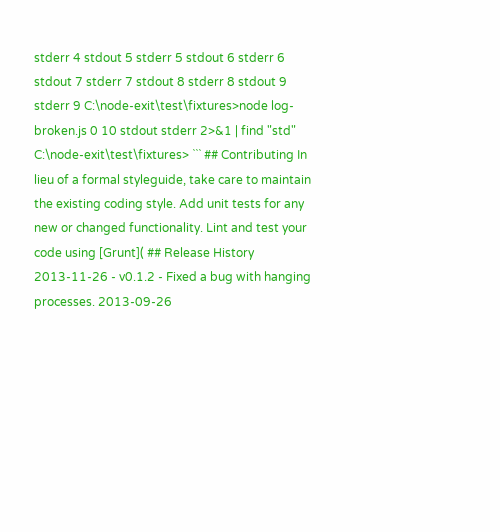stderr 4 stdout 5 stderr 5 stdout 6 stderr 6 stdout 7 stderr 7 stdout 8 stderr 8 stdout 9 stderr 9 C:\node-exit\test\fixtures>node log-broken.js 0 10 stdout stderr 2>&1 | find "std" C:\node-exit\test\fixtures> ``` ## Contributing In lieu of a formal styleguide, take care to maintain the existing coding style. Add unit tests for any new or changed functionality. Lint and test your code using [Grunt]( ## Release History 2013-11-26 - v0.1.2 - Fixed a bug with hanging processes. 2013-09-26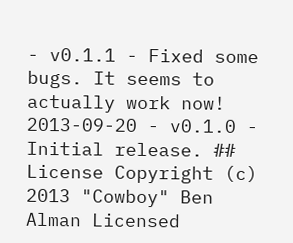- v0.1.1 - Fixed some bugs. It seems to actually work now! 2013-09-20 - v0.1.0 - Initial release. ## License Copyright (c) 2013 "Cowboy" Ben Alman Licensed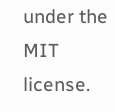under the MIT license.